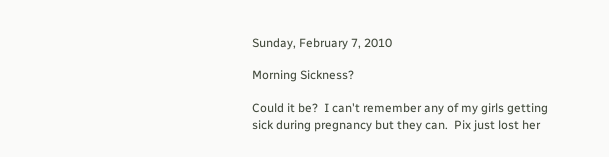Sunday, February 7, 2010

Morning Sickness?

Could it be?  I can't remember any of my girls getting sick during pregnancy but they can.  Pix just lost her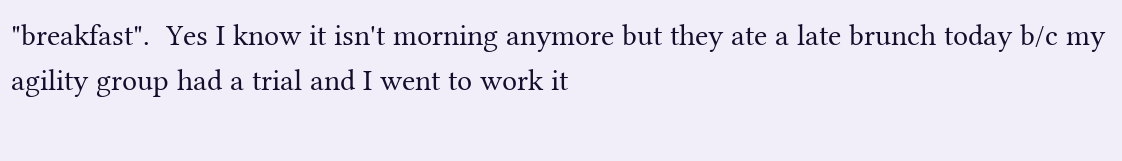"breakfast".  Yes I know it isn't morning anymore but they ate a late brunch today b/c my agility group had a trial and I went to work it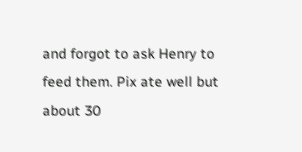and forgot to ask Henry to feed them. Pix ate well but about 30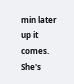min later up it comes.  She's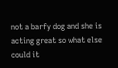not a barfy dog and she is acting great so what else could it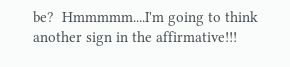be?  Hmmmmm....I'm going to think another sign in the affirmative!!!